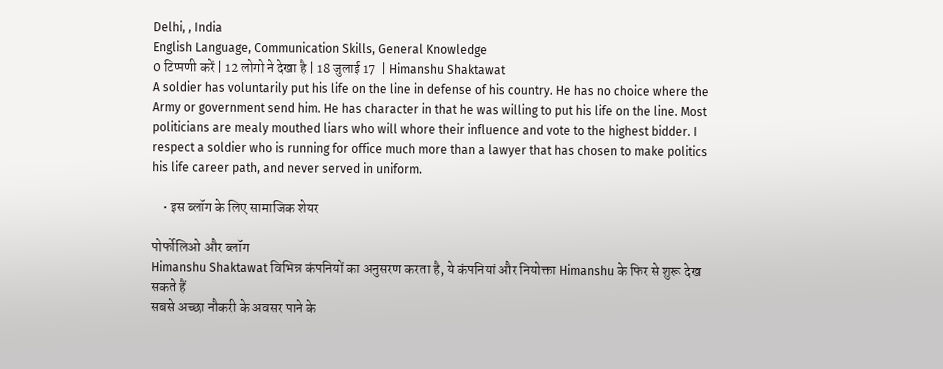Delhi, , India
English Language, Communication Skills, General Knowledge
0 टिप्पणी करें | 12 लोगो ने देखा है | 18 जुलाई 17  | Himanshu Shaktawat
A soldier has voluntarily put his life on the line in defense of his country. He has no choice where the Army or government send him. He has character in that he was willing to put his life on the line. Most politicians are mealy mouthed liars who will whore their influence and vote to the highest bidder. I respect a soldier who is running for office much more than a lawyer that has chosen to make politics his life career path, and never served in uniform.

    • इस ब्लॉग के लिए सामाजिक शेयर

पोर्फोलिओ और ब्लॉग
Himanshu Shaktawat विभिन्न कंपनियों का अनुसरण करता है, ये कंपनियां और नियोक्ता Himanshu के फिर से शुरू देख सकते हैं
सबसे अच्छा नौकरी के अवसर पाने के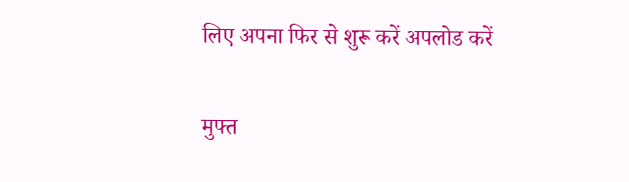लिए अपना फिर से शुरू करें अपलोड करें

मुफ्त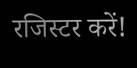रजिस्टर करें!